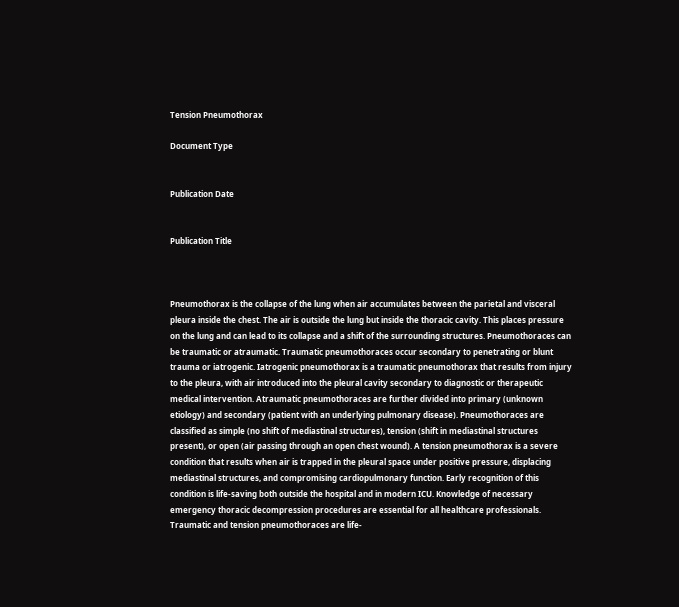Tension Pneumothorax

Document Type


Publication Date


Publication Title



Pneumothorax is the collapse of the lung when air accumulates between the parietal and visceral pleura inside the chest. The air is outside the lung but inside the thoracic cavity. This places pressure on the lung and can lead to its collapse and a shift of the surrounding structures. Pneumothoraces can be traumatic or atraumatic. Traumatic pneumothoraces occur secondary to penetrating or blunt trauma or iatrogenic. Iatrogenic pneumothorax is a traumatic pneumothorax that results from injury to the pleura, with air introduced into the pleural cavity secondary to diagnostic or therapeutic medical intervention. Atraumatic pneumothoraces are further divided into primary (unknown etiology) and secondary (patient with an underlying pulmonary disease). Pneumothoraces are classified as simple (no shift of mediastinal structures), tension (shift in mediastinal structures present), or open (air passing through an open chest wound). A tension pneumothorax is a severe condition that results when air is trapped in the pleural space under positive pressure, displacing mediastinal structures, and compromising cardiopulmonary function. Early recognition of this condition is life-saving both outside the hospital and in modern ICU. Knowledge of necessary emergency thoracic decompression procedures are essential for all healthcare professionals. Traumatic and tension pneumothoraces are life-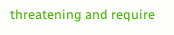threatening and require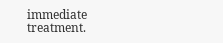immediate treatment.